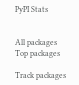PyPI Stats


All packages
Top packages

Track packages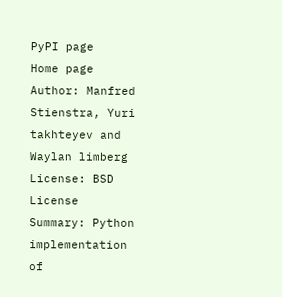PyPI page
Home page
Author: Manfred Stienstra, Yuri takhteyev and Waylan limberg
License: BSD License
Summary: Python implementation of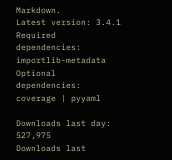Markdown.
Latest version: 3.4.1
Required dependencies: importlib-metadata
Optional dependencies: coverage | pyyaml

Downloads last day: 527,975
Downloads last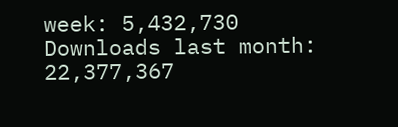week: 5,432,730
Downloads last month: 22,377,367